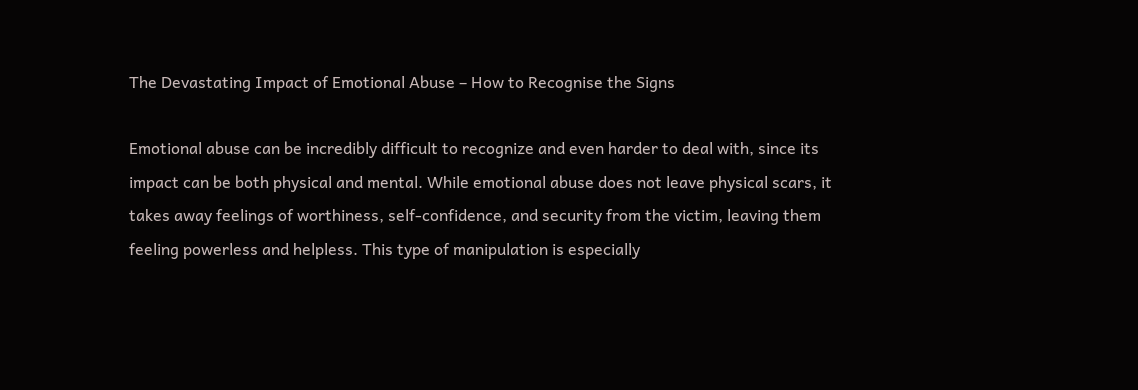The Devastating Impact of Emotional Abuse – How to Recognise the Signs

Emotional abuse can be incredibly difficult to recognize and even harder to deal with, since its impact can be both physical and mental. While emotional abuse does not leave physical scars, it takes away feelings of worthiness, self-confidence, and security from the victim, leaving them feeling powerless and helpless. This type of manipulation is especially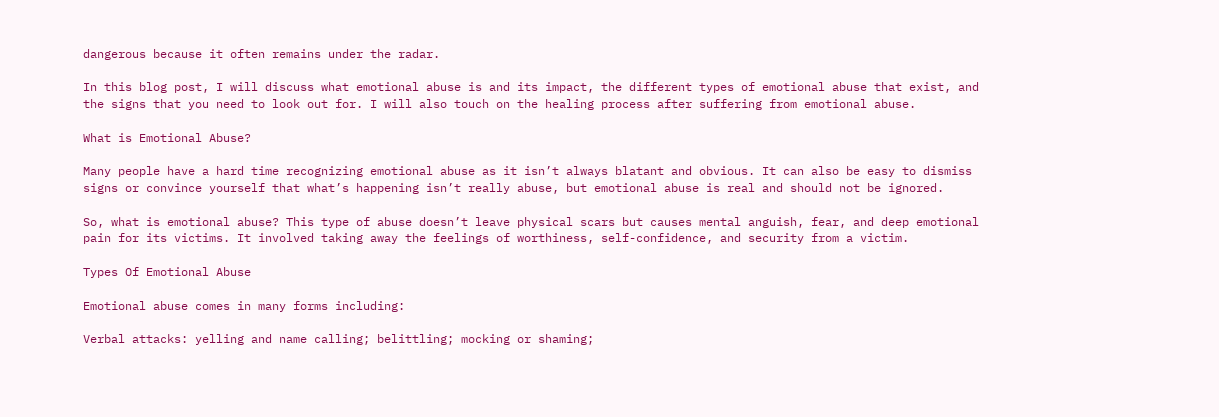dangerous because it often remains under the radar.

In this blog post, I will discuss what emotional abuse is and its impact, the different types of emotional abuse that exist, and the signs that you need to look out for. I will also touch on the healing process after suffering from emotional abuse.

What is Emotional Abuse?

Many people have a hard time recognizing emotional abuse as it isn’t always blatant and obvious. It can also be easy to dismiss signs or convince yourself that what’s happening isn’t really abuse, but emotional abuse is real and should not be ignored.

So, what is emotional abuse? This type of abuse doesn’t leave physical scars but causes mental anguish, fear, and deep emotional pain for its victims. It involved taking away the feelings of worthiness, self-confidence, and security from a victim.

Types Of Emotional Abuse

Emotional abuse comes in many forms including:

Verbal attacks: yelling and name calling; belittling; mocking or shaming;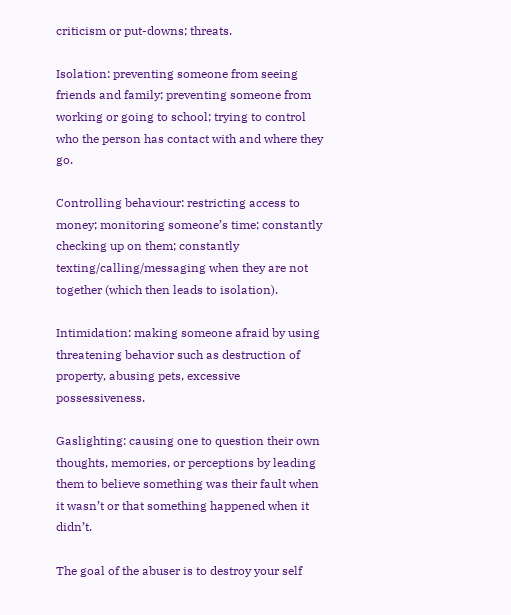criticism or put-downs; threats.

Isolation: preventing someone from seeing friends and family; preventing someone from working or going to school; trying to control who the person has contact with and where they go.

Controlling behaviour: restricting access to money; monitoring someone’s time; constantly checking up on them; constantly texting/calling/messaging when they are not together (which then leads to isolation).

Intimidation: making someone afraid by using threatening behavior such as destruction of property, abusing pets, excessive possessiveness.

Gaslighting: causing one to question their own thoughts, memories, or perceptions by leading them to believe something was their fault when it wasn’t or that something happened when it didn’t.

The goal of the abuser is to destroy your self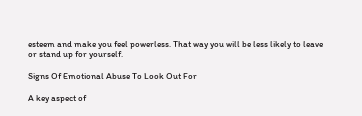esteem and make you feel powerless. That way you will be less likely to leave or stand up for yourself.

Signs Of Emotional Abuse To Look Out For

A key aspect of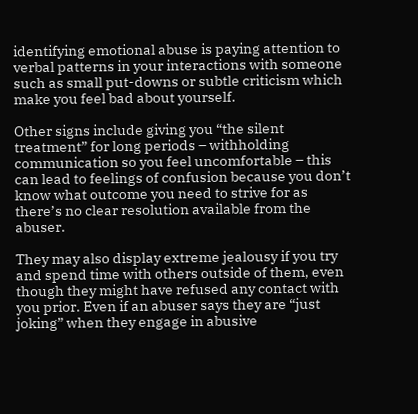identifying emotional abuse is paying attention to verbal patterns in your interactions with someone such as small put-downs or subtle criticism which make you feel bad about yourself.

Other signs include giving you “the silent treatment” for long periods – withholding communication so you feel uncomfortable – this can lead to feelings of confusion because you don’t know what outcome you need to strive for as there’s no clear resolution available from the abuser.

They may also display extreme jealousy if you try and spend time with others outside of them, even though they might have refused any contact with you prior. Even if an abuser says they are “just joking” when they engage in abusive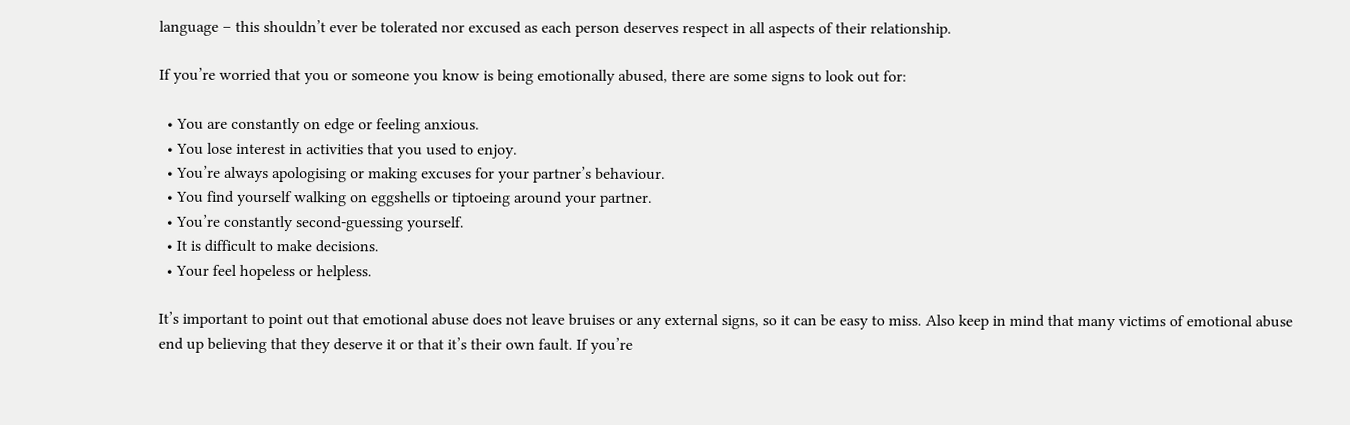language – this shouldn’t ever be tolerated nor excused as each person deserves respect in all aspects of their relationship.

If you’re worried that you or someone you know is being emotionally abused, there are some signs to look out for:

  • You are constantly on edge or feeling anxious.
  • You lose interest in activities that you used to enjoy.
  • You’re always apologising or making excuses for your partner’s behaviour.
  • You find yourself walking on eggshells or tiptoeing around your partner.
  • You’re constantly second-guessing yourself.
  • It is difficult to make decisions.
  • Your feel hopeless or helpless.

It’s important to point out that emotional abuse does not leave bruises or any external signs, so it can be easy to miss. Also keep in mind that many victims of emotional abuse end up believing that they deserve it or that it’s their own fault. If you’re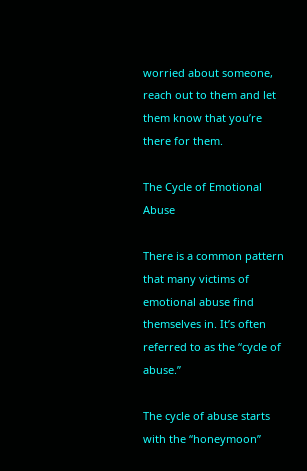worried about someone, reach out to them and let them know that you’re there for them.

The Cycle of Emotional Abuse

There is a common pattern that many victims of emotional abuse find themselves in. It’s often referred to as the “cycle of abuse.”

The cycle of abuse starts with the “honeymoon”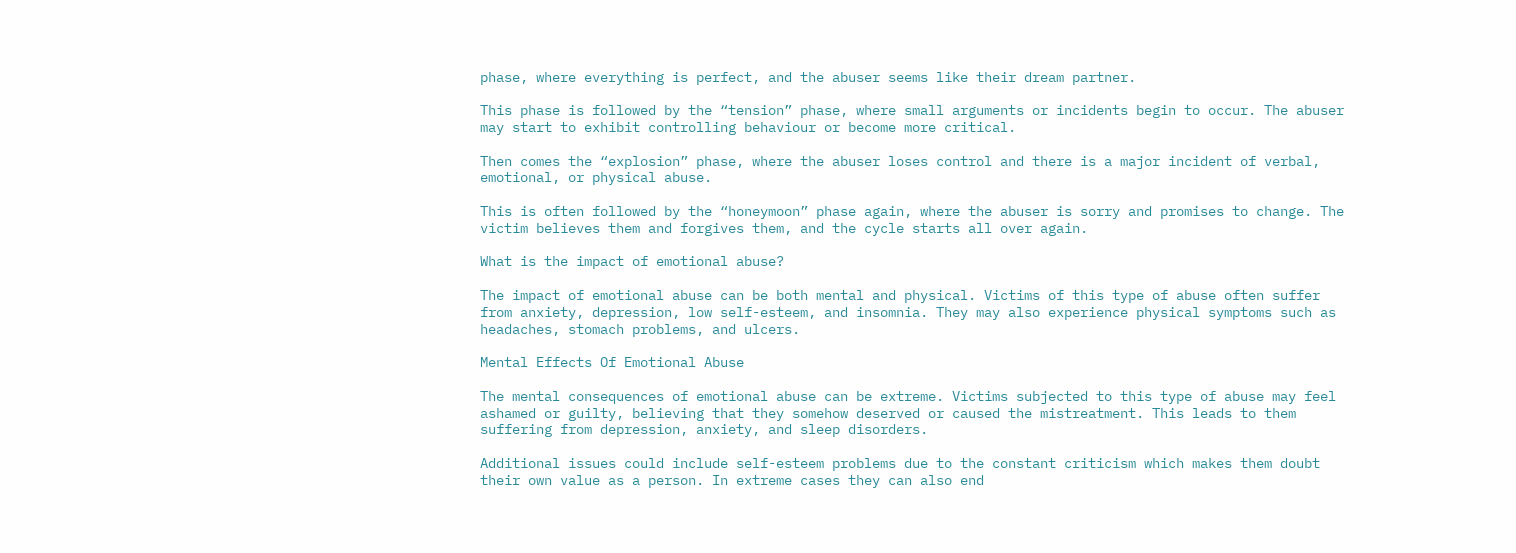phase, where everything is perfect, and the abuser seems like their dream partner.

This phase is followed by the “tension” phase, where small arguments or incidents begin to occur. The abuser may start to exhibit controlling behaviour or become more critical.

Then comes the “explosion” phase, where the abuser loses control and there is a major incident of verbal, emotional, or physical abuse.

This is often followed by the “honeymoon” phase again, where the abuser is sorry and promises to change. The victim believes them and forgives them, and the cycle starts all over again.

What is the impact of emotional abuse?

The impact of emotional abuse can be both mental and physical. Victims of this type of abuse often suffer from anxiety, depression, low self-esteem, and insomnia. They may also experience physical symptoms such as headaches, stomach problems, and ulcers.

Mental Effects Of Emotional Abuse

The mental consequences of emotional abuse can be extreme. Victims subjected to this type of abuse may feel ashamed or guilty, believing that they somehow deserved or caused the mistreatment. This leads to them suffering from depression, anxiety, and sleep disorders.

Additional issues could include self-esteem problems due to the constant criticism which makes them doubt their own value as a person. In extreme cases they can also end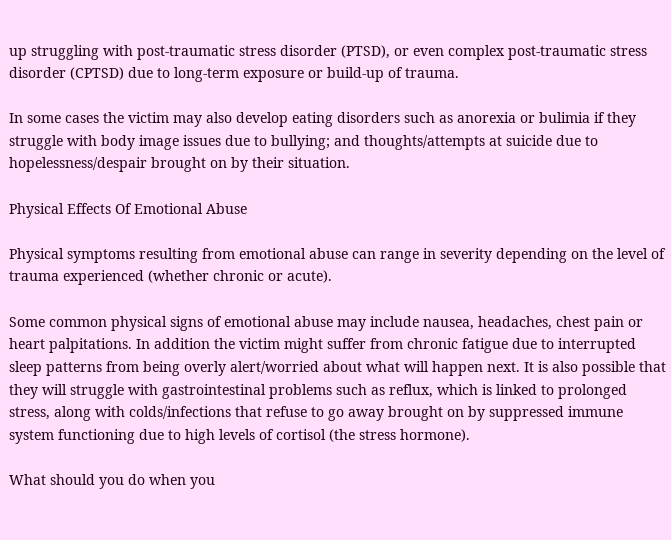up struggling with post-traumatic stress disorder (PTSD), or even complex post-traumatic stress disorder (CPTSD) due to long-term exposure or build-up of trauma.

In some cases the victim may also develop eating disorders such as anorexia or bulimia if they struggle with body image issues due to bullying; and thoughts/attempts at suicide due to hopelessness/despair brought on by their situation.

Physical Effects Of Emotional Abuse

Physical symptoms resulting from emotional abuse can range in severity depending on the level of trauma experienced (whether chronic or acute).

Some common physical signs of emotional abuse may include nausea, headaches, chest pain or heart palpitations. In addition the victim might suffer from chronic fatigue due to interrupted sleep patterns from being overly alert/worried about what will happen next. It is also possible that they will struggle with gastrointestinal problems such as reflux, which is linked to prolonged stress, along with colds/infections that refuse to go away brought on by suppressed immune system functioning due to high levels of cortisol (the stress hormone).

What should you do when you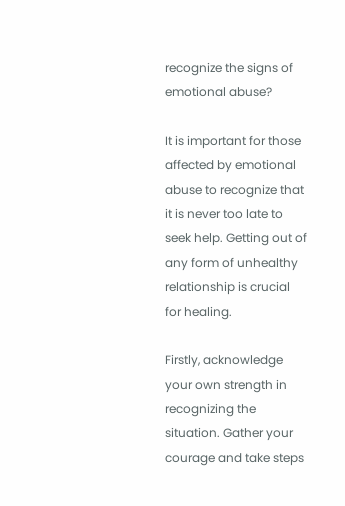recognize the signs of emotional abuse?

It is important for those affected by emotional abuse to recognize that it is never too late to seek help. Getting out of any form of unhealthy relationship is crucial for healing.

Firstly, acknowledge your own strength in recognizing the situation. Gather your courage and take steps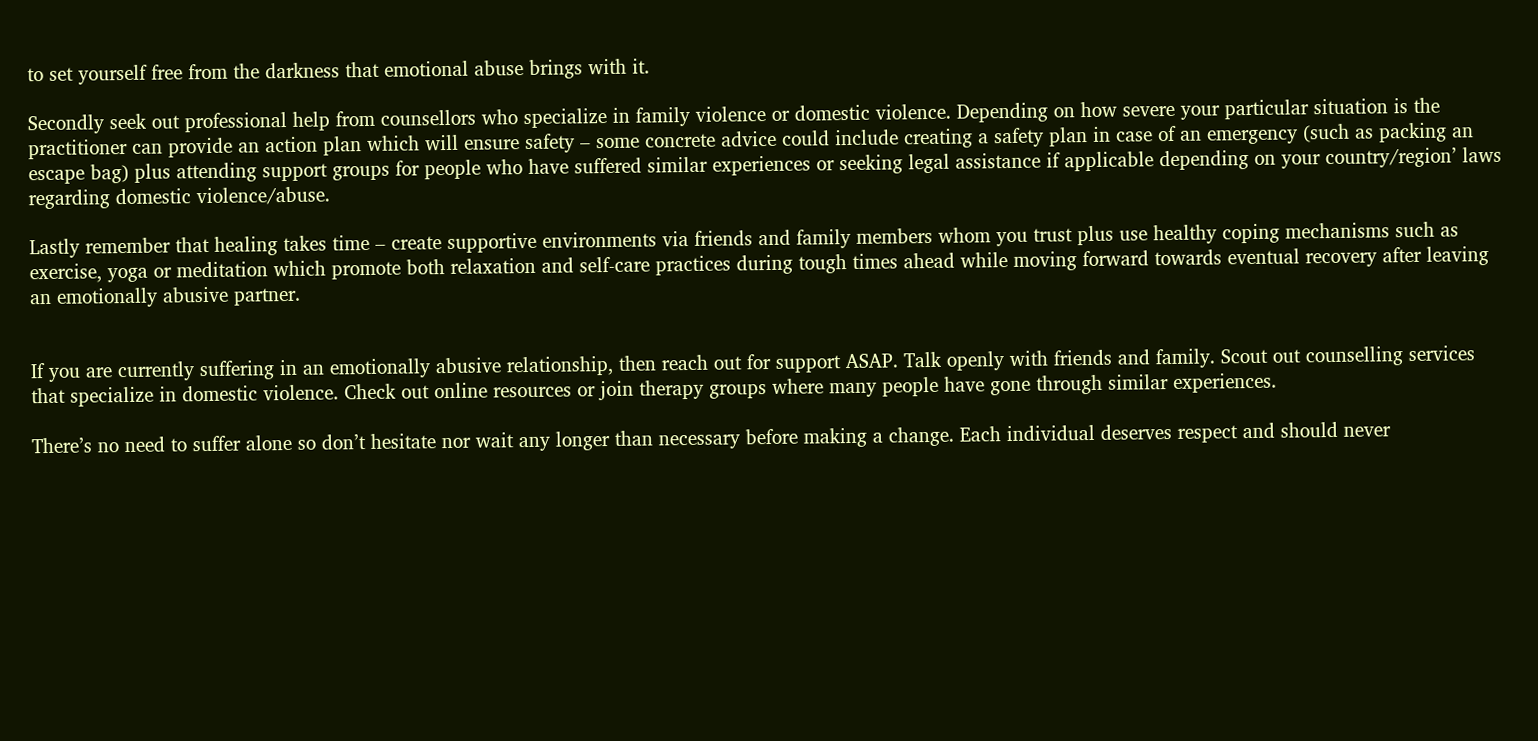to set yourself free from the darkness that emotional abuse brings with it.

Secondly seek out professional help from counsellors who specialize in family violence or domestic violence. Depending on how severe your particular situation is the practitioner can provide an action plan which will ensure safety – some concrete advice could include creating a safety plan in case of an emergency (such as packing an escape bag) plus attending support groups for people who have suffered similar experiences or seeking legal assistance if applicable depending on your country/region’ laws regarding domestic violence/abuse.

Lastly remember that healing takes time – create supportive environments via friends and family members whom you trust plus use healthy coping mechanisms such as exercise, yoga or meditation which promote both relaxation and self-care practices during tough times ahead while moving forward towards eventual recovery after leaving an emotionally abusive partner.


If you are currently suffering in an emotionally abusive relationship, then reach out for support ASAP. Talk openly with friends and family. Scout out counselling services that specialize in domestic violence. Check out online resources or join therapy groups where many people have gone through similar experiences.

There’s no need to suffer alone so don’t hesitate nor wait any longer than necessary before making a change. Each individual deserves respect and should never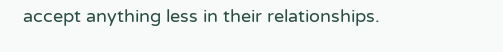accept anything less in their relationships.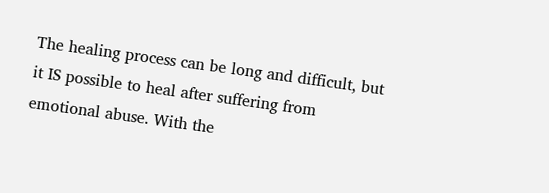The healing process can be long and difficult, but it IS possible to heal after suffering from emotional abuse. With the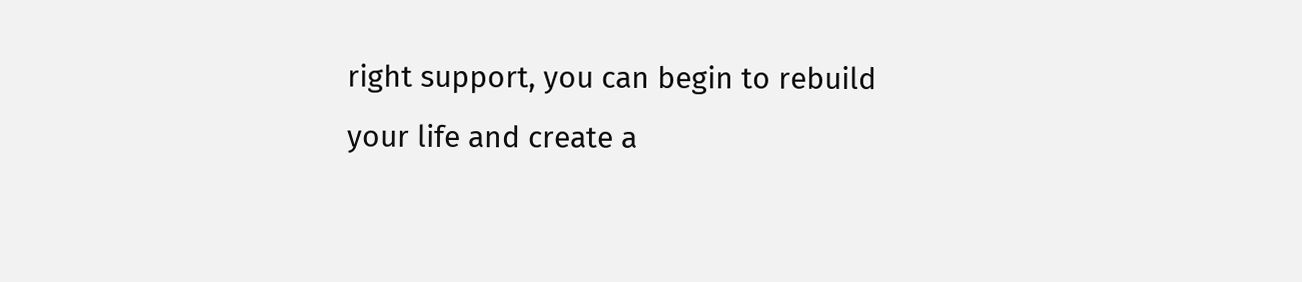right support, you can begin to rebuild your life and create a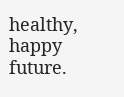healthy, happy future.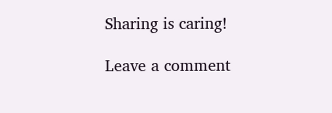Sharing is caring!

Leave a comment